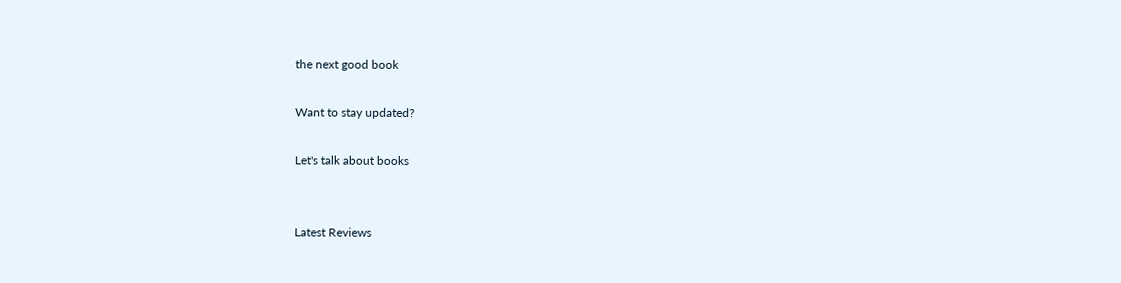the next good book

Want to stay updated?

Let's talk about books


Latest Reviews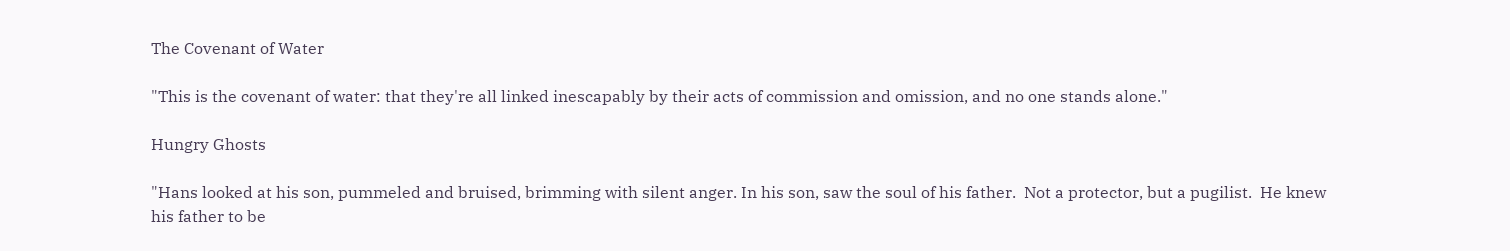The Covenant of Water

"This is the covenant of water: that they're all linked inescapably by their acts of commission and omission, and no one stands alone."

Hungry Ghosts

"Hans looked at his son, pummeled and bruised, brimming with silent anger. In his son, saw the soul of his father.  Not a protector, but a pugilist.  He knew his father to be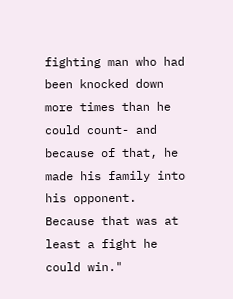fighting man who had been knocked down more times than he could count- and because of that, he made his family into his opponent.  Because that was at least a fight he could win."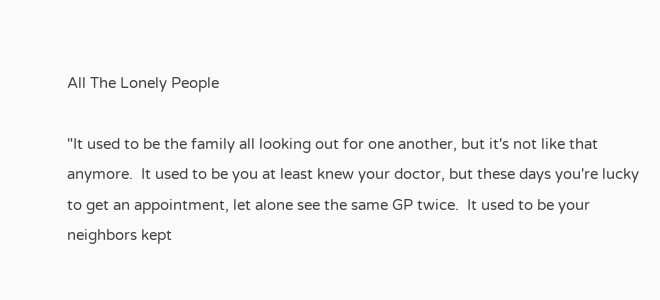All The Lonely People

"It used to be the family all looking out for one another, but it's not like that anymore.  It used to be you at least knew your doctor, but these days you're lucky to get an appointment, let alone see the same GP twice.  It used to be your neighbors kept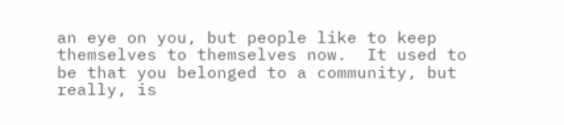an eye on you, but people like to keep themselves to themselves now.  It used to be that you belonged to a community, but really, is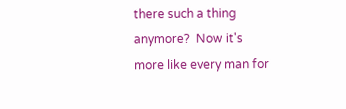there such a thing anymore?  Now it's more like every man for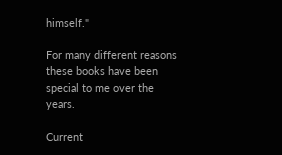himself."

For many different reasons these books have been special to me over the years.

Current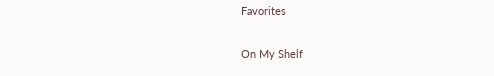Favorites

On My Shelf